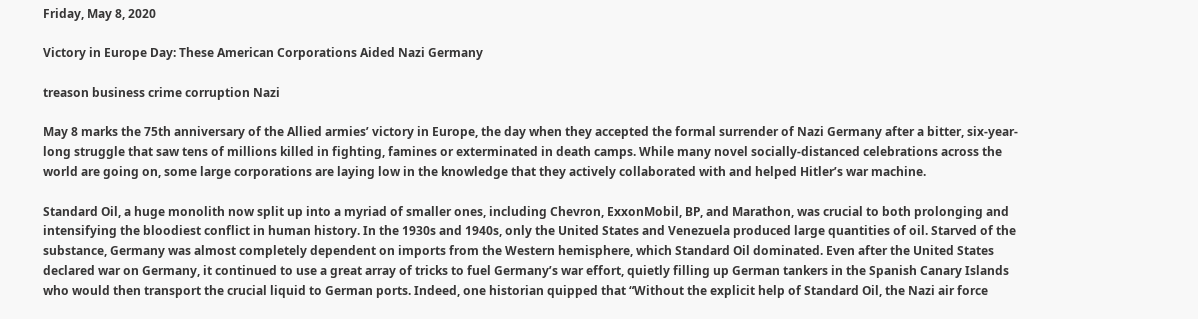Friday, May 8, 2020

Victory in Europe Day: These American Corporations Aided Nazi Germany

treason business crime corruption Nazi

May 8 marks the 75th anniversary of the Allied armies’ victory in Europe, the day when they accepted the formal surrender of Nazi Germany after a bitter, six-year-long struggle that saw tens of millions killed in fighting, famines or exterminated in death camps. While many novel socially-distanced celebrations across the world are going on, some large corporations are laying low in the knowledge that they actively collaborated with and helped Hitler’s war machine.

Standard Oil, a huge monolith now split up into a myriad of smaller ones, including Chevron, ExxonMobil, BP, and Marathon, was crucial to both prolonging and intensifying the bloodiest conflict in human history. In the 1930s and 1940s, only the United States and Venezuela produced large quantities of oil. Starved of the substance, Germany was almost completely dependent on imports from the Western hemisphere, which Standard Oil dominated. Even after the United States declared war on Germany, it continued to use a great array of tricks to fuel Germany’s war effort, quietly filling up German tankers in the Spanish Canary Islands who would then transport the crucial liquid to German ports. Indeed, one historian quipped that “Without the explicit help of Standard Oil, the Nazi air force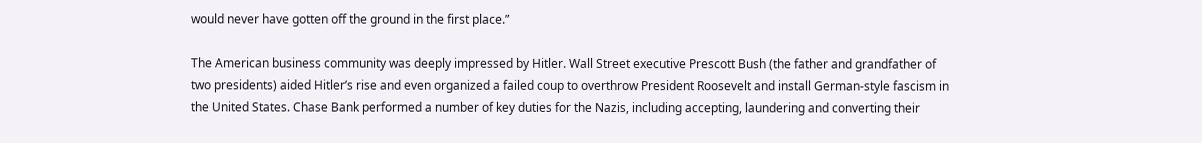would never have gotten off the ground in the first place.”

The American business community was deeply impressed by Hitler. Wall Street executive Prescott Bush (the father and grandfather of two presidents) aided Hitler’s rise and even organized a failed coup to overthrow President Roosevelt and install German-style fascism in the United States. Chase Bank performed a number of key duties for the Nazis, including accepting, laundering and converting their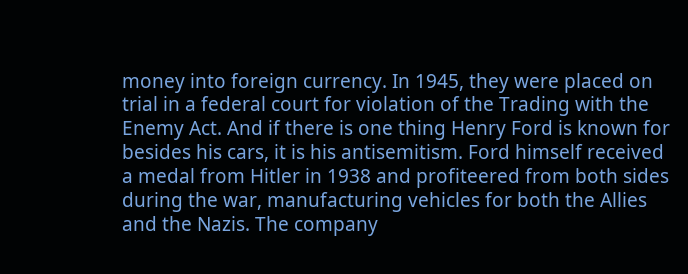money into foreign currency. In 1945, they were placed on trial in a federal court for violation of the Trading with the Enemy Act. And if there is one thing Henry Ford is known for besides his cars, it is his antisemitism. Ford himself received a medal from Hitler in 1938 and profiteered from both sides during the war, manufacturing vehicles for both the Allies and the Nazis. The company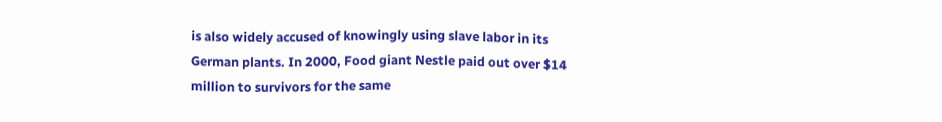is also widely accused of knowingly using slave labor in its German plants. In 2000, Food giant Nestle paid out over $14 million to survivors for the same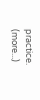practice.  (more...)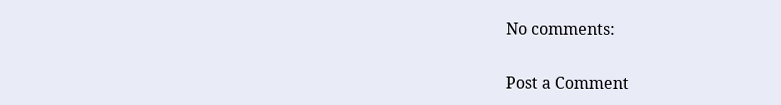No comments:

Post a Comment